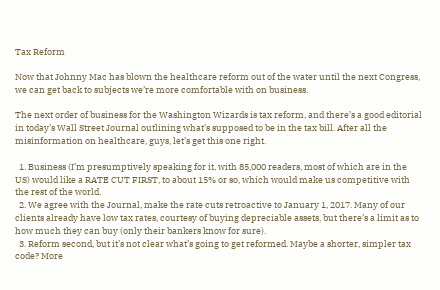Tax Reform

Now that Johnny Mac has blown the healthcare reform out of the water until the next Congress, we can get back to subjects we’re more comfortable with on business.

The next order of business for the Washington Wizards is tax reform, and there’s a good editorial in today’s Wall Street Journal outlining what’s supposed to be in the tax bill. After all the misinformation on healthcare, guys, let’s get this one right.

  1. Business (I’m presumptively speaking for it, with 85,000 readers, most of which are in the US) would like a RATE CUT FIRST, to about 15% or so, which would make us competitive with the rest of the world.
  2. We agree with the Journal, make the rate cuts retroactive to January 1, 2017. Many of our clients already have low tax rates, courtesy of buying depreciable assets, but there’s a limit as to how much they can buy (only their bankers know for sure).
  3. Reform second, but it’s not clear what’s going to get reformed. Maybe a shorter, simpler tax code? More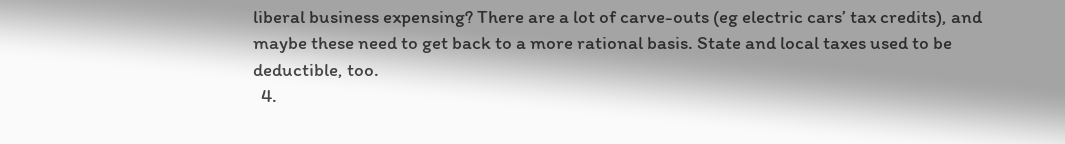liberal business expensing? There are a lot of carve-outs (eg electric cars’ tax credits), and maybe these need to get back to a more rational basis. State and local taxes used to be deductible, too.
  4.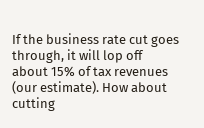If the business rate cut goes through, it will lop off about 15% of tax revenues (our estimate). How about cutting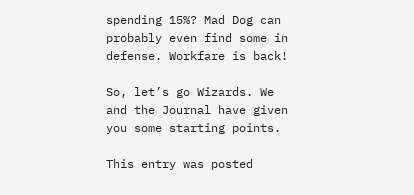spending 15%? Mad Dog can probably even find some in defense. Workfare is back!

So, let’s go Wizards. We and the Journal have given you some starting points.

This entry was posted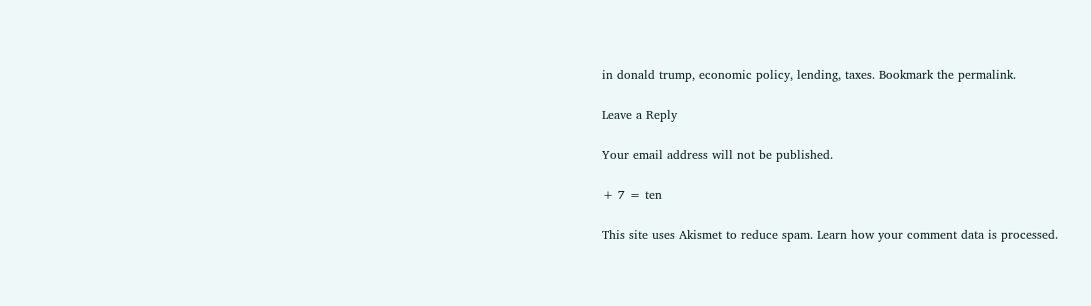in donald trump, economic policy, lending, taxes. Bookmark the permalink.

Leave a Reply

Your email address will not be published.

+ 7 = ten

This site uses Akismet to reduce spam. Learn how your comment data is processed.